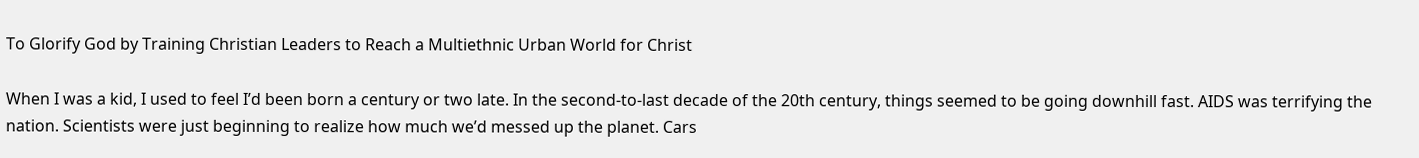To Glorify God by Training Christian Leaders to Reach a Multiethnic Urban World for Christ

When I was a kid, I used to feel I’d been born a century or two late. In the second-to-last decade of the 20th century, things seemed to be going downhill fast. AIDS was terrifying the nation. Scientists were just beginning to realize how much we’d messed up the planet. Cars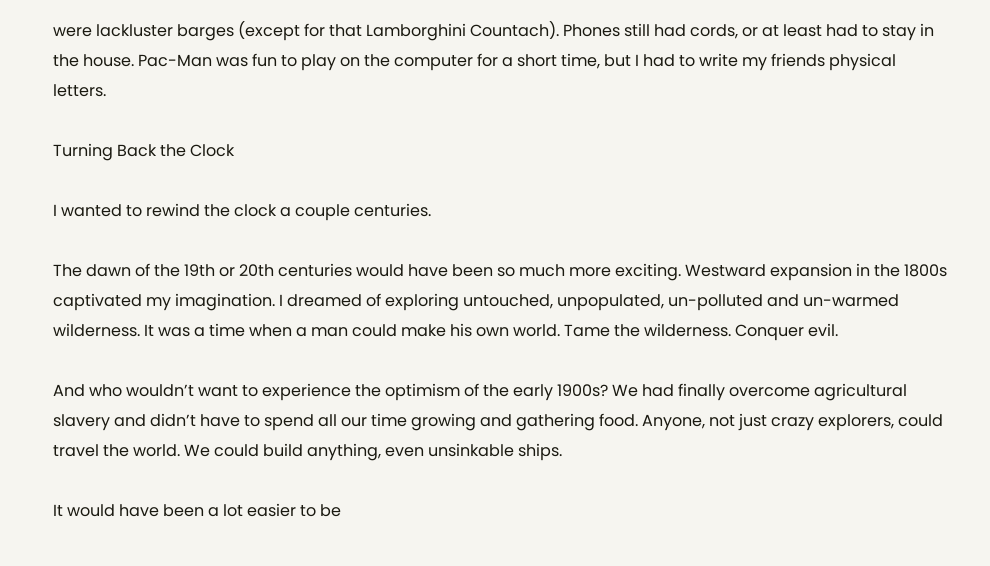were lackluster barges (except for that Lamborghini Countach). Phones still had cords, or at least had to stay in the house. Pac-Man was fun to play on the computer for a short time, but I had to write my friends physical letters.

Turning Back the Clock

I wanted to rewind the clock a couple centuries.

The dawn of the 19th or 20th centuries would have been so much more exciting. Westward expansion in the 1800s captivated my imagination. I dreamed of exploring untouched, unpopulated, un-polluted and un-warmed wilderness. It was a time when a man could make his own world. Tame the wilderness. Conquer evil.

And who wouldn’t want to experience the optimism of the early 1900s? We had finally overcome agricultural slavery and didn’t have to spend all our time growing and gathering food. Anyone, not just crazy explorers, could travel the world. We could build anything, even unsinkable ships.

It would have been a lot easier to be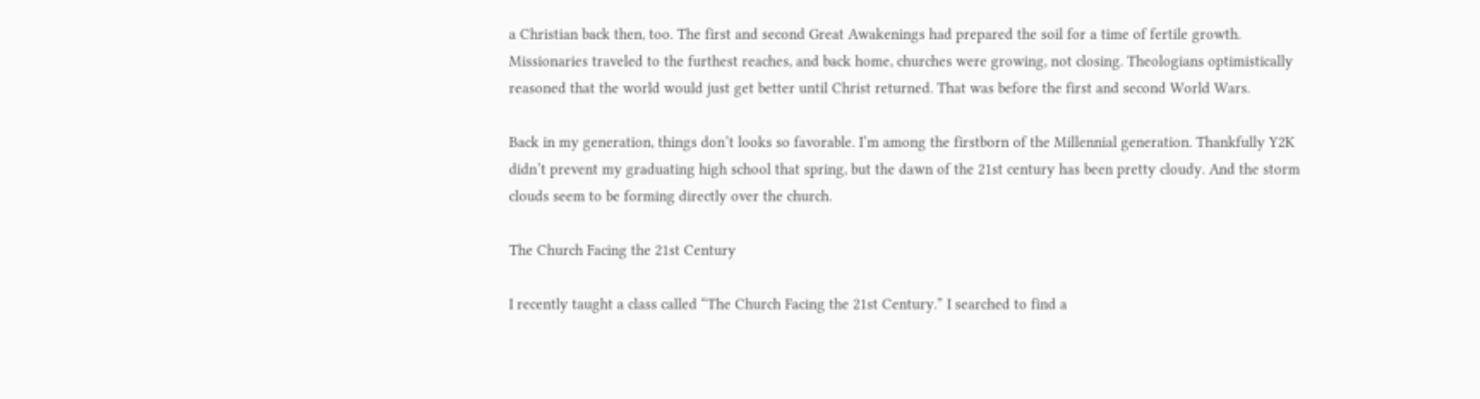a Christian back then, too. The first and second Great Awakenings had prepared the soil for a time of fertile growth. Missionaries traveled to the furthest reaches, and back home, churches were growing, not closing. Theologians optimistically reasoned that the world would just get better until Christ returned. That was before the first and second World Wars.

Back in my generation, things don’t looks so favorable. I’m among the firstborn of the Millennial generation. Thankfully Y2K didn’t prevent my graduating high school that spring, but the dawn of the 21st century has been pretty cloudy. And the storm clouds seem to be forming directly over the church.

The Church Facing the 21st Century

I recently taught a class called “The Church Facing the 21st Century.” I searched to find a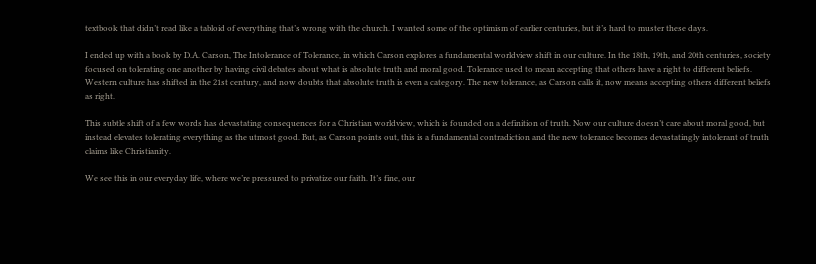textbook that didn’t read like a tabloid of everything that’s wrong with the church. I wanted some of the optimism of earlier centuries, but it’s hard to muster these days.

I ended up with a book by D.A. Carson, The Intolerance of Tolerance, in which Carson explores a fundamental worldview shift in our culture. In the 18th, 19th, and 20th centuries, society focused on tolerating one another by having civil debates about what is absolute truth and moral good. Tolerance used to mean accepting that others have a right to different beliefs. Western culture has shifted in the 21st century, and now doubts that absolute truth is even a category. The new tolerance, as Carson calls it, now means accepting others different beliefs as right.

This subtle shift of a few words has devastating consequences for a Christian worldview, which is founded on a definition of truth. Now our culture doesn’t care about moral good, but instead elevates tolerating everything as the utmost good. But, as Carson points out, this is a fundamental contradiction and the new tolerance becomes devastatingly intolerant of truth claims like Christianity.

We see this in our everyday life, where we’re pressured to privatize our faith. It’s fine, our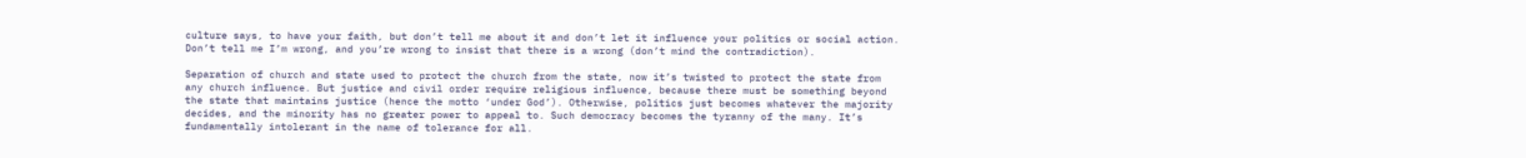culture says, to have your faith, but don’t tell me about it and don’t let it influence your politics or social action. Don’t tell me I’m wrong, and you’re wrong to insist that there is a wrong (don’t mind the contradiction).

Separation of church and state used to protect the church from the state, now it’s twisted to protect the state from any church influence. But justice and civil order require religious influence, because there must be something beyond the state that maintains justice (hence the motto ‘under God’). Otherwise, politics just becomes whatever the majority decides, and the minority has no greater power to appeal to. Such democracy becomes the tyranny of the many. It’s fundamentally intolerant in the name of tolerance for all.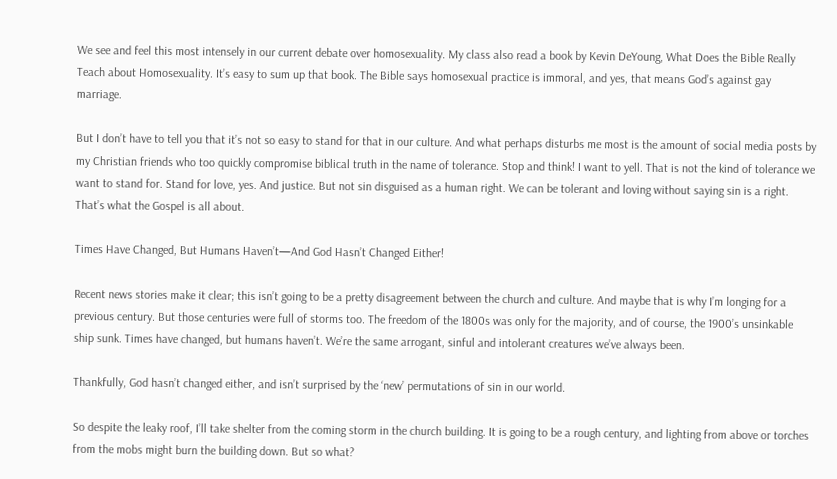We see and feel this most intensely in our current debate over homosexuality. My class also read a book by Kevin DeYoung, What Does the Bible Really Teach about Homosexuality. It’s easy to sum up that book. The Bible says homosexual practice is immoral, and yes, that means God’s against gay marriage.

But I don’t have to tell you that it’s not so easy to stand for that in our culture. And what perhaps disturbs me most is the amount of social media posts by my Christian friends who too quickly compromise biblical truth in the name of tolerance. Stop and think! I want to yell. That is not the kind of tolerance we want to stand for. Stand for love, yes. And justice. But not sin disguised as a human right. We can be tolerant and loving without saying sin is a right. That’s what the Gospel is all about.

Times Have Changed, But Humans Haven’t—And God Hasn’t Changed Either!

Recent news stories make it clear; this isn’t going to be a pretty disagreement between the church and culture. And maybe that is why I’m longing for a previous century. But those centuries were full of storms too. The freedom of the 1800s was only for the majority, and of course, the 1900’s unsinkable ship sunk. Times have changed, but humans haven’t. We’re the same arrogant, sinful and intolerant creatures we’ve always been.

Thankfully, God hasn’t changed either, and isn’t surprised by the ‘new’ permutations of sin in our world.

So despite the leaky roof, I’ll take shelter from the coming storm in the church building. It is going to be a rough century, and lighting from above or torches from the mobs might burn the building down. But so what?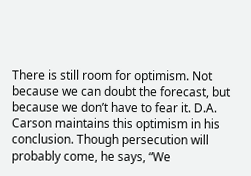There is still room for optimism. Not because we can doubt the forecast, but because we don’t have to fear it. D.A. Carson maintains this optimism in his conclusion. Though persecution will probably come, he says, “We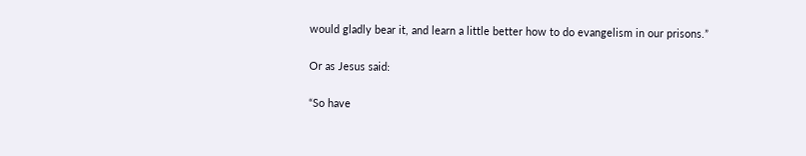would gladly bear it, and learn a little better how to do evangelism in our prisons.”

Or as Jesus said:

“So have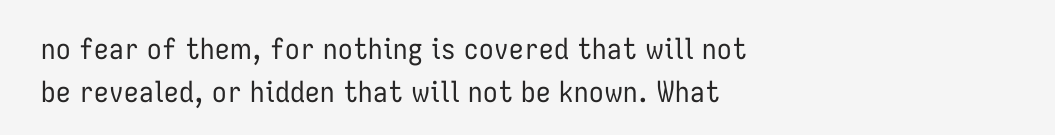no fear of them, for nothing is covered that will not be revealed, or hidden that will not be known. What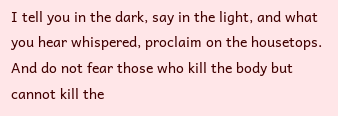I tell you in the dark, say in the light, and what you hear whispered, proclaim on the housetops. And do not fear those who kill the body but cannot kill the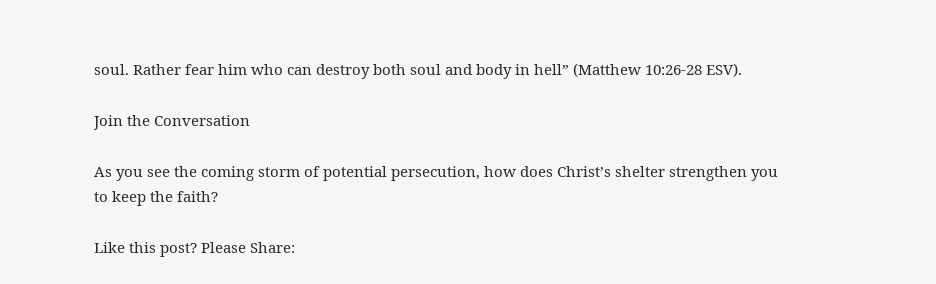soul. Rather fear him who can destroy both soul and body in hell” (Matthew 10:26-28 ESV).

Join the Conversation

As you see the coming storm of potential persecution, how does Christ’s shelter strengthen you to keep the faith?

Like this post? Please Share: